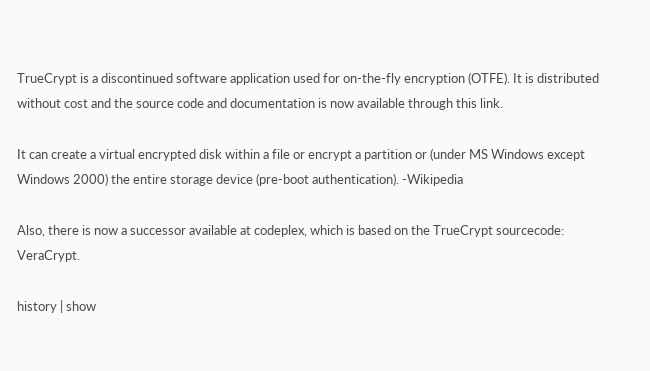TrueCrypt is a discontinued software application used for on-the-fly encryption (OTFE). It is distributed without cost and the source code and documentation is now available through this link.

It can create a virtual encrypted disk within a file or encrypt a partition or (under MS Windows except Windows 2000) the entire storage device (pre-boot authentication). -Wikipedia

Also, there is now a successor available at codeplex, which is based on the TrueCrypt sourcecode: VeraCrypt.

history | show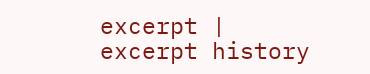excerpt | excerpt history